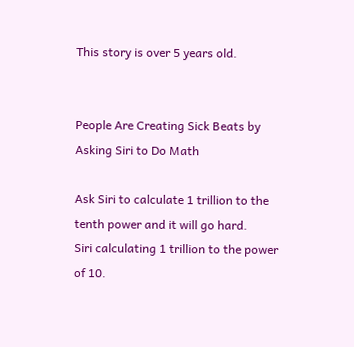This story is over 5 years old.


People Are Creating Sick Beats by Asking Siri to Do Math

Ask Siri to calculate 1 trillion to the tenth power and it will go hard.
Siri calculating 1 trillion to the power of 10.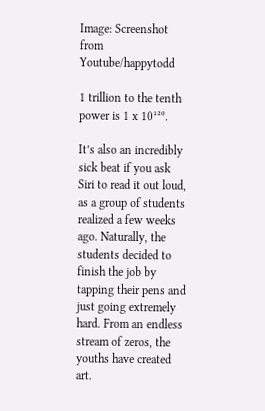Image: Screenshot from Youtube/happytodd

1 trillion to the tenth power is 1 x 10¹²⁰.

It’s also an incredibly sick beat if you ask Siri to read it out loud, as a group of students realized a few weeks ago. Naturally, the students decided to finish the job by tapping their pens and just going extremely hard. From an endless stream of zeros, the youths have created art.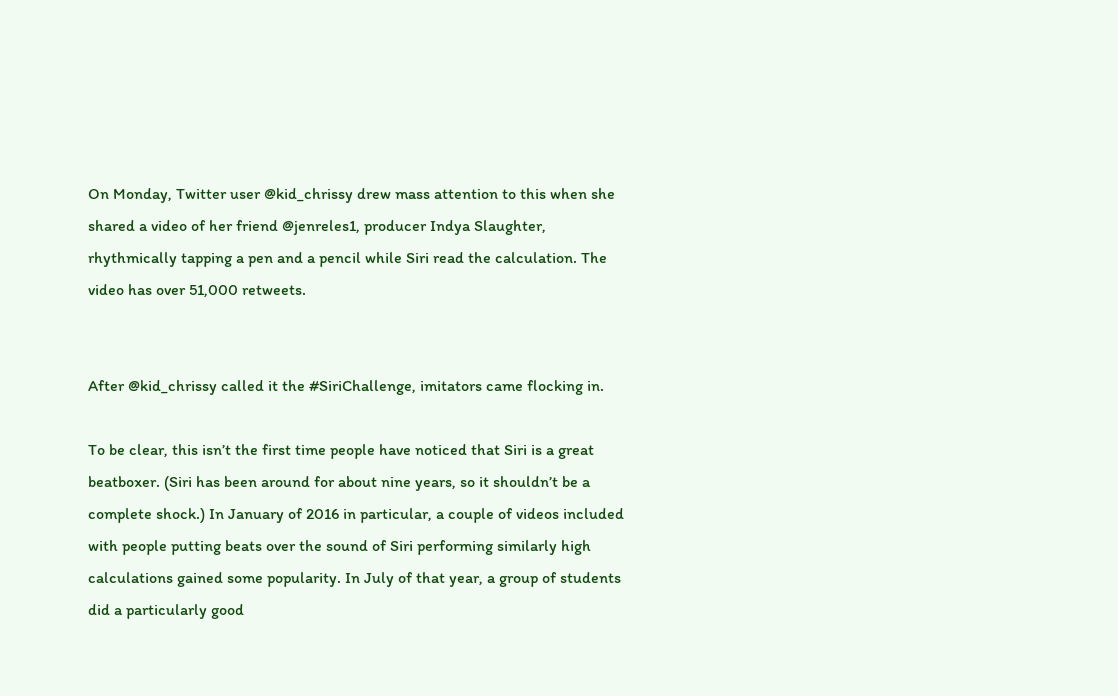On Monday, Twitter user @kid_chrissy drew mass attention to this when she shared a video of her friend @jenreles1, producer Indya Slaughter, rhythmically tapping a pen and a pencil while Siri read the calculation. The video has over 51,000 retweets.


After @kid_chrissy called it the #SiriChallenge, imitators came flocking in.

To be clear, this isn’t the first time people have noticed that Siri is a great beatboxer. (Siri has been around for about nine years, so it shouldn’t be a complete shock.) In January of 2016 in particular, a couple of videos included with people putting beats over the sound of Siri performing similarly high calculations gained some popularity. In July of that year, a group of students did a particularly good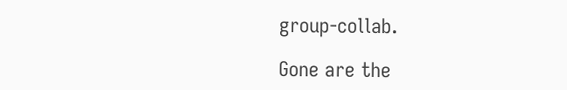group-collab.

Gone are the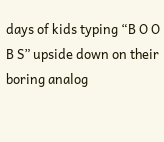days of kids typing “B O O B S” upside down on their boring analog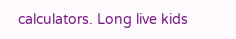calculators. Long live kids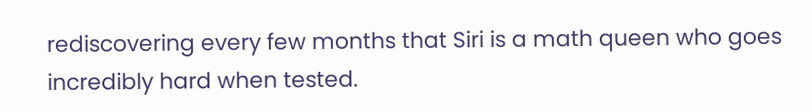rediscovering every few months that Siri is a math queen who goes incredibly hard when tested.